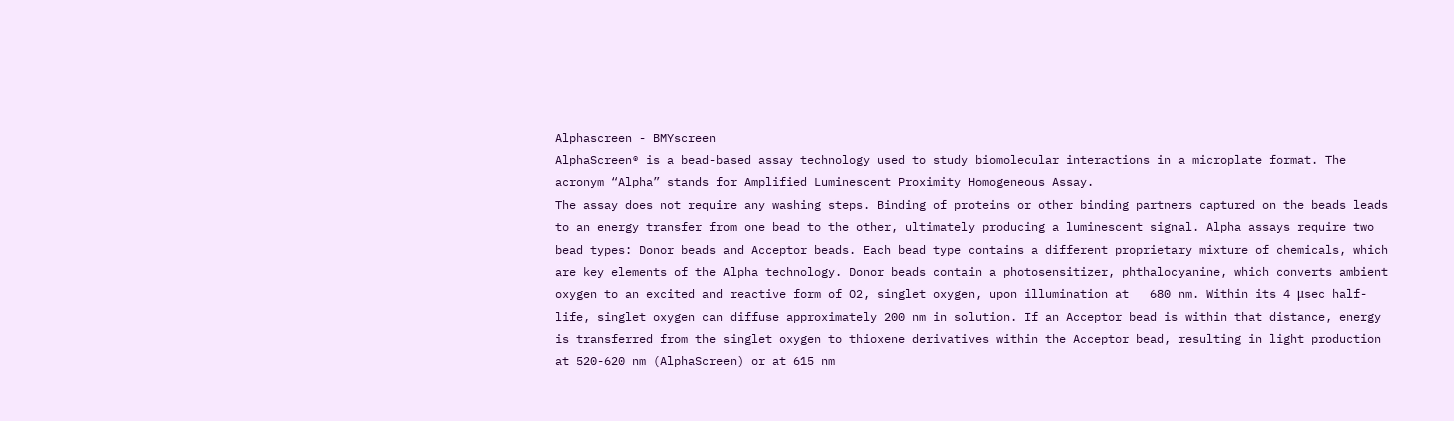Alphascreen - BMYscreen
AlphaScreen® is a bead-based assay technology used to study biomolecular interactions in a microplate format. The acronym “Alpha” stands for Amplified Luminescent Proximity Homogeneous Assay.
The assay does not require any washing steps. Binding of proteins or other binding partners captured on the beads leads to an energy transfer from one bead to the other, ultimately producing a luminescent signal. Alpha assays require two bead types: Donor beads and Acceptor beads. Each bead type contains a different proprietary mixture of chemicals, which are key elements of the Alpha technology. Donor beads contain a photosensitizer, phthalocyanine, which converts ambient oxygen to an excited and reactive form of O2, singlet oxygen, upon illumination at   680 nm. Within its 4 μsec half-life, singlet oxygen can diffuse approximately 200 nm in solution. If an Acceptor bead is within that distance, energy is transferred from the singlet oxygen to thioxene derivatives within the Acceptor bead, resulting in light production at 520-620 nm (AlphaScreen) or at 615 nm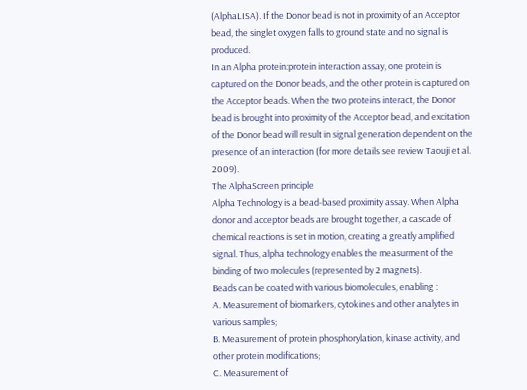(AlphaLISA). If the Donor bead is not in proximity of an Acceptor bead, the singlet oxygen falls to ground state and no signal is produced.
In an Alpha protein:protein interaction assay, one protein is captured on the Donor beads, and the other protein is captured on the Acceptor beads. When the two proteins interact, the Donor bead is brought into proximity of the Acceptor bead, and excitation of the Donor bead will result in signal generation dependent on the presence of an interaction (for more details see review Taouji et al. 2009).
The AlphaScreen principle
Alpha Technology is a bead-based proximity assay. When Alpha donor and acceptor beads are brought together, a cascade of chemical reactions is set in motion, creating a greatly amplified signal. Thus, alpha technology enables the measurment of the binding of two molecules (represented by 2 magnets).
Beads can be coated with various biomolecules, enabling :
A. Measurement of biomarkers, cytokines and other analytes in various samples;
B. Measurement of protein phosphorylation, kinase activity, and other protein modifications;
C. Measurement of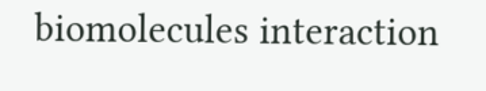biomolecules interaction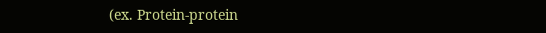(ex. Protein-protein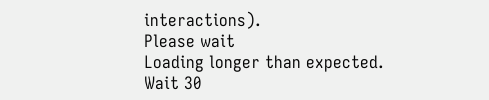interactions).
Please wait
Loading longer than expected.
Wait 30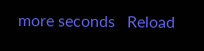more seconds   Reload